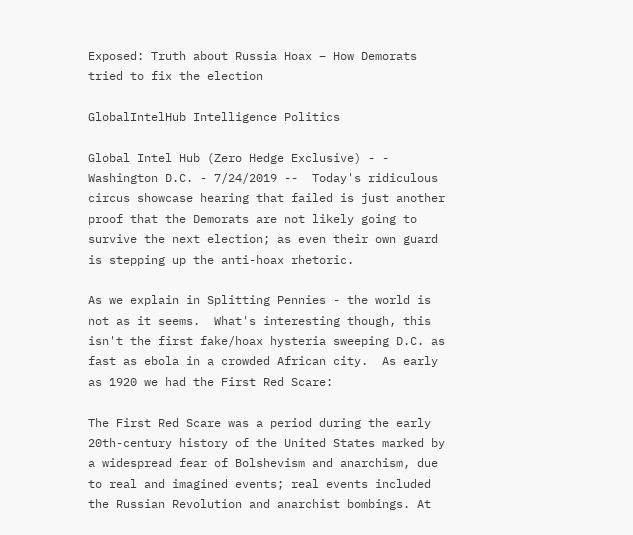Exposed: Truth about Russia Hoax – How Demorats tried to fix the election

GlobalIntelHub Intelligence Politics

Global Intel Hub (Zero Hedge Exclusive) - - Washington D.C. - 7/24/2019 --  Today's ridiculous circus showcase hearing that failed is just another proof that the Demorats are not likely going to survive the next election; as even their own guard is stepping up the anti-hoax rhetoric.

As we explain in Splitting Pennies - the world is not as it seems.  What's interesting though, this isn't the first fake/hoax hysteria sweeping D.C. as fast as ebola in a crowded African city.  As early as 1920 we had the First Red Scare:

The First Red Scare was a period during the early 20th-century history of the United States marked by a widespread fear of Bolshevism and anarchism, due to real and imagined events; real events included the Russian Revolution and anarchist bombings. At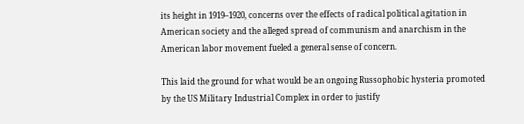its height in 1919–1920, concerns over the effects of radical political agitation in American society and the alleged spread of communism and anarchism in the American labor movement fueled a general sense of concern.

This laid the ground for what would be an ongoing Russophobic hysteria promoted by the US Military Industrial Complex in order to justify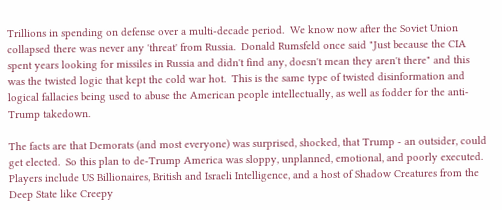Trillions in spending on defense over a multi-decade period.  We know now after the Soviet Union collapsed there was never any 'threat' from Russia.  Donald Rumsfeld once said "Just because the CIA spent years looking for missiles in Russia and didn't find any, doesn't mean they aren't there" and this was the twisted logic that kept the cold war hot.  This is the same type of twisted disinformation and logical fallacies being used to abuse the American people intellectually, as well as fodder for the anti-Trump takedown.

The facts are that Demorats (and most everyone) was surprised, shocked, that Trump - an outsider, could get elected.  So this plan to de-Trump America was sloppy, unplanned, emotional, and poorly executed.  Players include US Billionaires, British and Israeli Intelligence, and a host of Shadow Creatures from the Deep State like Creepy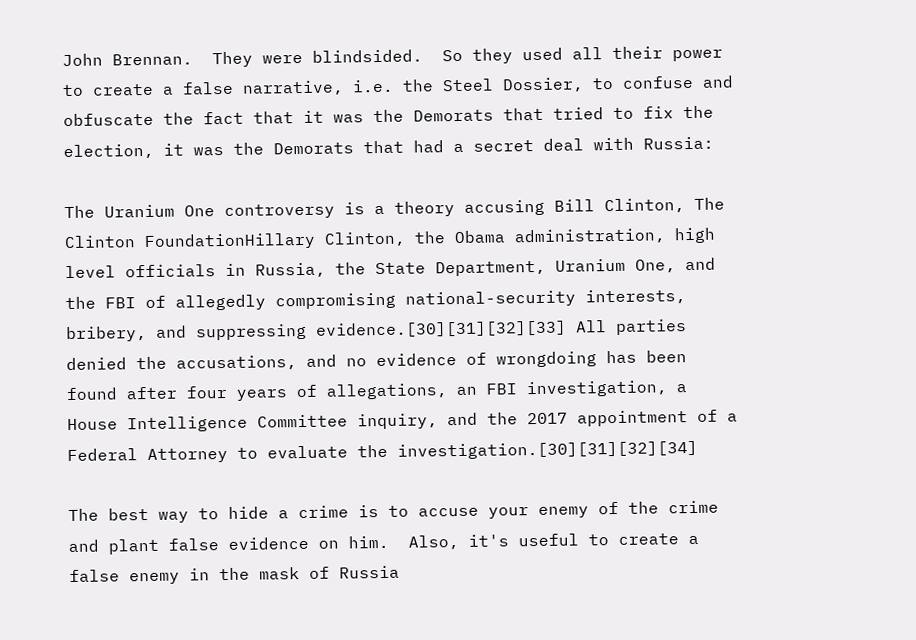John Brennan.  They were blindsided.  So they used all their power to create a false narrative, i.e. the Steel Dossier, to confuse and obfuscate the fact that it was the Demorats that tried to fix the election, it was the Demorats that had a secret deal with Russia:

The Uranium One controversy is a theory accusing Bill Clinton, The Clinton FoundationHillary Clinton, the Obama administration, high level officials in Russia, the State Department, Uranium One, and the FBI of allegedly compromising national-security interests, bribery, and suppressing evidence.[30][31][32][33] All parties denied the accusations, and no evidence of wrongdoing has been found after four years of allegations, an FBI investigation, a House Intelligence Committee inquiry, and the 2017 appointment of a Federal Attorney to evaluate the investigation.[30][31][32][34]

The best way to hide a crime is to accuse your enemy of the crime and plant false evidence on him.  Also, it's useful to create a false enemy in the mask of Russia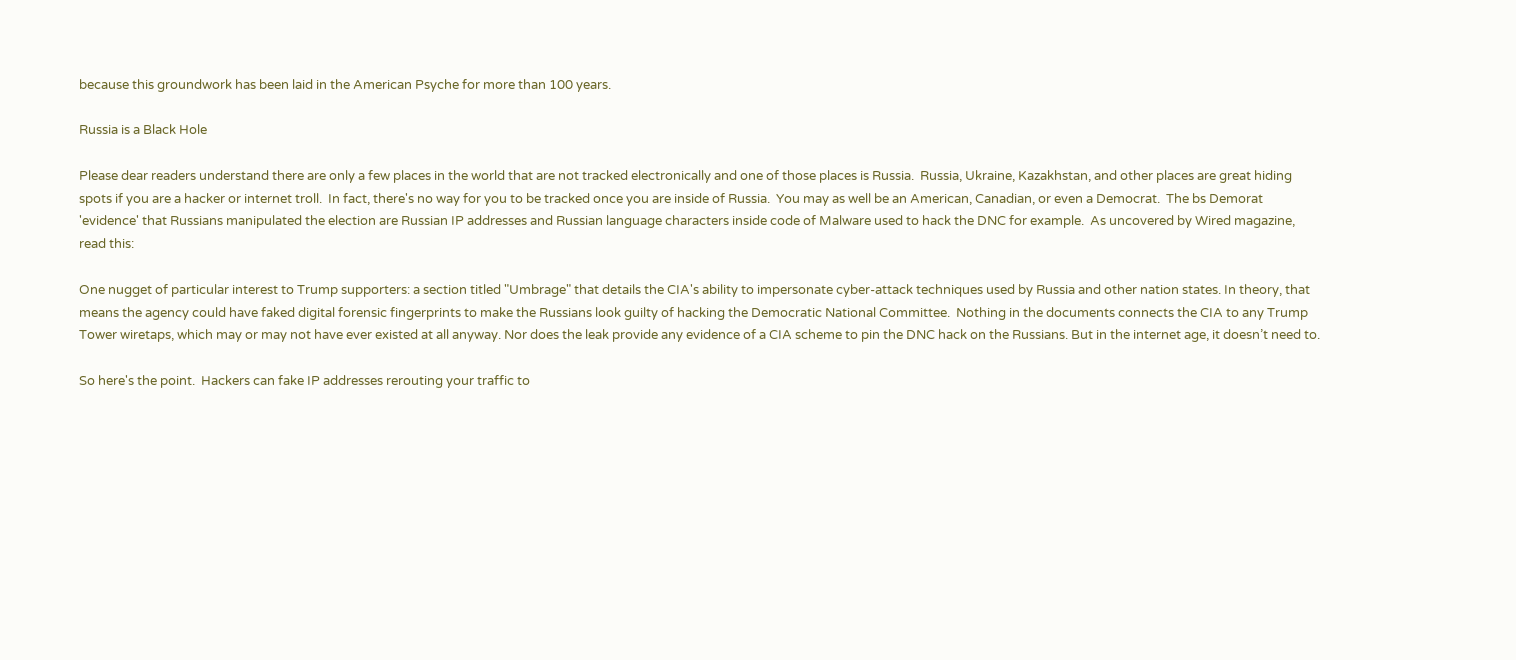because this groundwork has been laid in the American Psyche for more than 100 years.

Russia is a Black Hole

Please dear readers understand there are only a few places in the world that are not tracked electronically and one of those places is Russia.  Russia, Ukraine, Kazakhstan, and other places are great hiding spots if you are a hacker or internet troll.  In fact, there's no way for you to be tracked once you are inside of Russia.  You may as well be an American, Canadian, or even a Democrat.  The bs Demorat 'evidence' that Russians manipulated the election are Russian IP addresses and Russian language characters inside code of Malware used to hack the DNC for example.  As uncovered by Wired magazine, read this:

One nugget of particular interest to Trump supporters: a section titled "Umbrage" that details the CIA's ability to impersonate cyber-attack techniques used by Russia and other nation states. In theory, that means the agency could have faked digital forensic fingerprints to make the Russians look guilty of hacking the Democratic National Committee.  Nothing in the documents connects the CIA to any Trump Tower wiretaps, which may or may not have ever existed at all anyway. Nor does the leak provide any evidence of a CIA scheme to pin the DNC hack on the Russians. But in the internet age, it doesn’t need to.

So here's the point.  Hackers can fake IP addresses rerouting your traffic to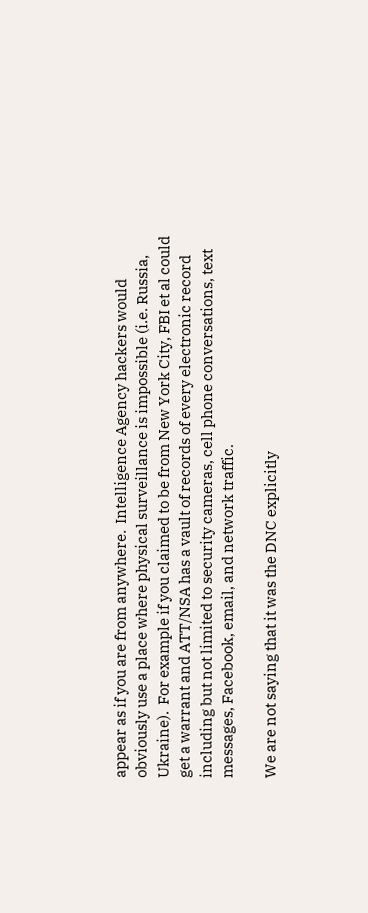appear as if you are from anywhere.  Intelligence Agency hackers would obviously use a place where physical surveillance is impossible (i.e. Russia, Ukraine).  For example if you claimed to be from New York City, FBI et al could get a warrant and ATT/NSA has a vault of records of every electronic record including but not limited to security cameras, cell phone conversations, text messages, Facebook, email, and network traffic.

We are not saying that it was the DNC explicitly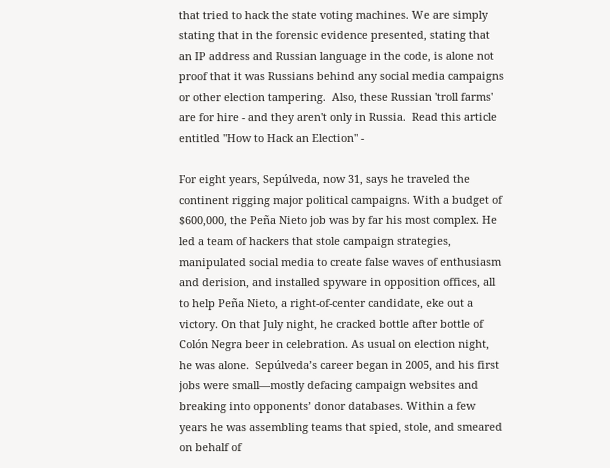that tried to hack the state voting machines. We are simply stating that in the forensic evidence presented, stating that an IP address and Russian language in the code, is alone not proof that it was Russians behind any social media campaigns or other election tampering.  Also, these Russian 'troll farms' are for hire - and they aren't only in Russia.  Read this article entitled "How to Hack an Election" -

For eight years, Sepúlveda, now 31, says he traveled the continent rigging major political campaigns. With a budget of $600,000, the Peña Nieto job was by far his most complex. He led a team of hackers that stole campaign strategies, manipulated social media to create false waves of enthusiasm and derision, and installed spyware in opposition offices, all to help Peña Nieto, a right-of-center candidate, eke out a victory. On that July night, he cracked bottle after bottle of Colón Negra beer in celebration. As usual on election night, he was alone.  Sepúlveda’s career began in 2005, and his first jobs were small—mostly defacing campaign websites and breaking into opponents’ donor databases. Within a few years he was assembling teams that spied, stole, and smeared on behalf of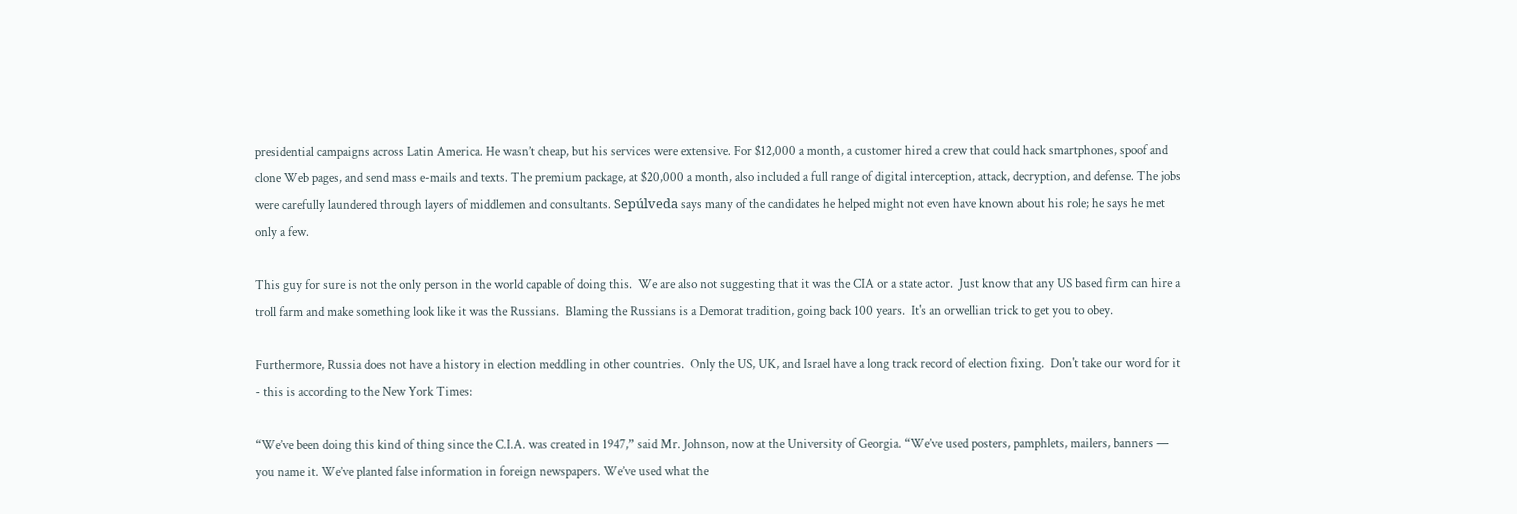presidential campaigns across Latin America. He wasn’t cheap, but his services were extensive. For $12,000 a month, a customer hired a crew that could hack smartphones, spoof and clone Web pages, and send mass e-mails and texts. The premium package, at $20,000 a month, also included a full range of digital interception, attack, decryption, and defense. The jobs were carefully laundered through layers of middlemen and consultants. Sepúlveda says many of the candidates he helped might not even have known about his role; he says he met only a few.

This guy for sure is not the only person in the world capable of doing this.  We are also not suggesting that it was the CIA or a state actor.  Just know that any US based firm can hire a troll farm and make something look like it was the Russians.  Blaming the Russians is a Demorat tradition, going back 100 years.  It's an orwellian trick to get you to obey.

Furthermore, Russia does not have a history in election meddling in other countries.  Only the US, UK, and Israel have a long track record of election fixing.  Don't take our word for it - this is according to the New York Times:

“We’ve been doing this kind of thing since the C.I.A. was created in 1947,” said Mr. Johnson, now at the University of Georgia. “We’ve used posters, pamphlets, mailers, banners — you name it. We’ve planted false information in foreign newspapers. We’ve used what the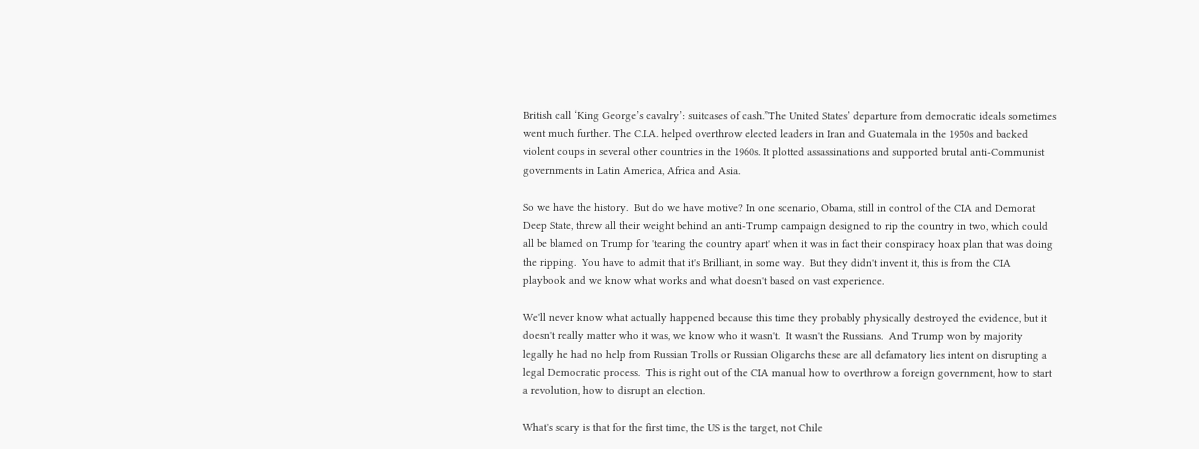British call ‘King George’s cavalry’: suitcases of cash.”The United States’ departure from democratic ideals sometimes went much further. The C.I.A. helped overthrow elected leaders in Iran and Guatemala in the 1950s and backed violent coups in several other countries in the 1960s. It plotted assassinations and supported brutal anti-Communist governments in Latin America, Africa and Asia.

So we have the history.  But do we have motive? In one scenario, Obama, still in control of the CIA and Demorat Deep State, threw all their weight behind an anti-Trump campaign designed to rip the country in two, which could all be blamed on Trump for 'tearing the country apart' when it was in fact their conspiracy hoax plan that was doing the ripping.  You have to admit that it's Brilliant, in some way.  But they didn't invent it, this is from the CIA playbook and we know what works and what doesn't based on vast experience.

We'll never know what actually happened because this time they probably physically destroyed the evidence, but it doesn't really matter who it was, we know who it wasn't.  It wasn't the Russians.  And Trump won by majority legally he had no help from Russian Trolls or Russian Oligarchs these are all defamatory lies intent on disrupting a legal Democratic process.  This is right out of the CIA manual how to overthrow a foreign government, how to start a revolution, how to disrupt an election.

What's scary is that for the first time, the US is the target, not Chile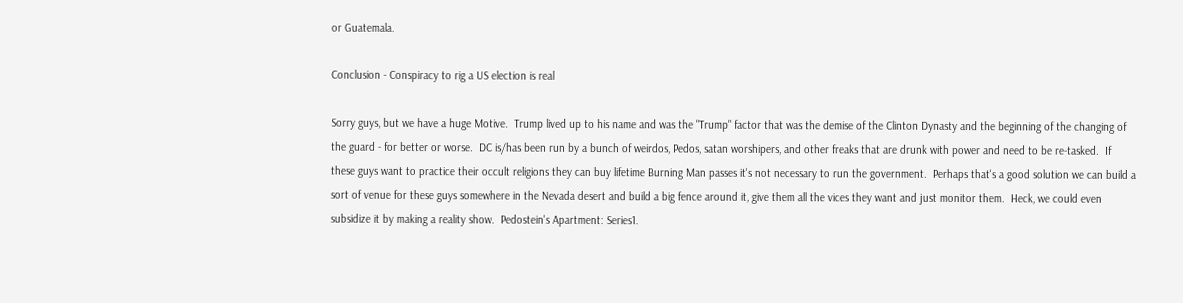or Guatemala.

Conclusion - Conspiracy to rig a US election is real

Sorry guys, but we have a huge Motive.  Trump lived up to his name and was the "Trump" factor that was the demise of the Clinton Dynasty and the beginning of the changing of the guard - for better or worse.  DC is/has been run by a bunch of weirdos, Pedos, satan worshipers, and other freaks that are drunk with power and need to be re-tasked.  If these guys want to practice their occult religions they can buy lifetime Burning Man passes it's not necessary to run the government.  Perhaps that's a good solution we can build a sort of venue for these guys somewhere in the Nevada desert and build a big fence around it, give them all the vices they want and just monitor them.  Heck, we could even subsidize it by making a reality show.  Pedostein's Apartment: Series1.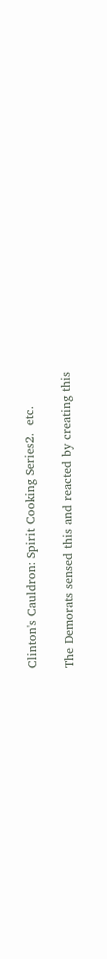Clinton's Cauldron: Spirit Cooking Series2.  etc.

The Demorats sensed this and reacted by creating this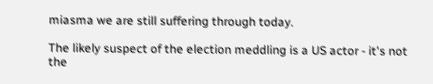miasma we are still suffering through today.

The likely suspect of the election meddling is a US actor - it's not the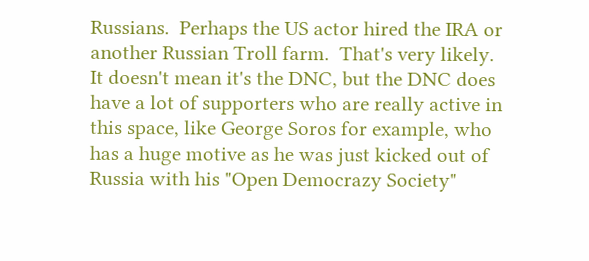Russians.  Perhaps the US actor hired the IRA or another Russian Troll farm.  That's very likely.  It doesn't mean it's the DNC, but the DNC does have a lot of supporters who are really active in this space, like George Soros for example, who has a huge motive as he was just kicked out of Russia with his "Open Democrazy Society"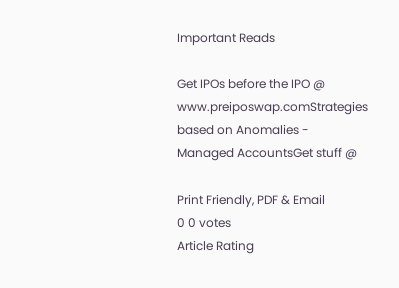Important Reads

Get IPOs before the IPO @ www.preiposwap.comStrategies based on Anomalies - Managed AccountsGet stuff @

Print Friendly, PDF & Email
0 0 votes
Article Rating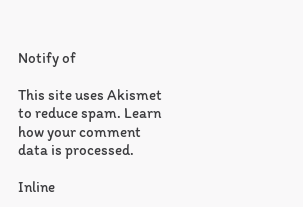Notify of

This site uses Akismet to reduce spam. Learn how your comment data is processed.

Inline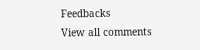Feedbacks
View all comments